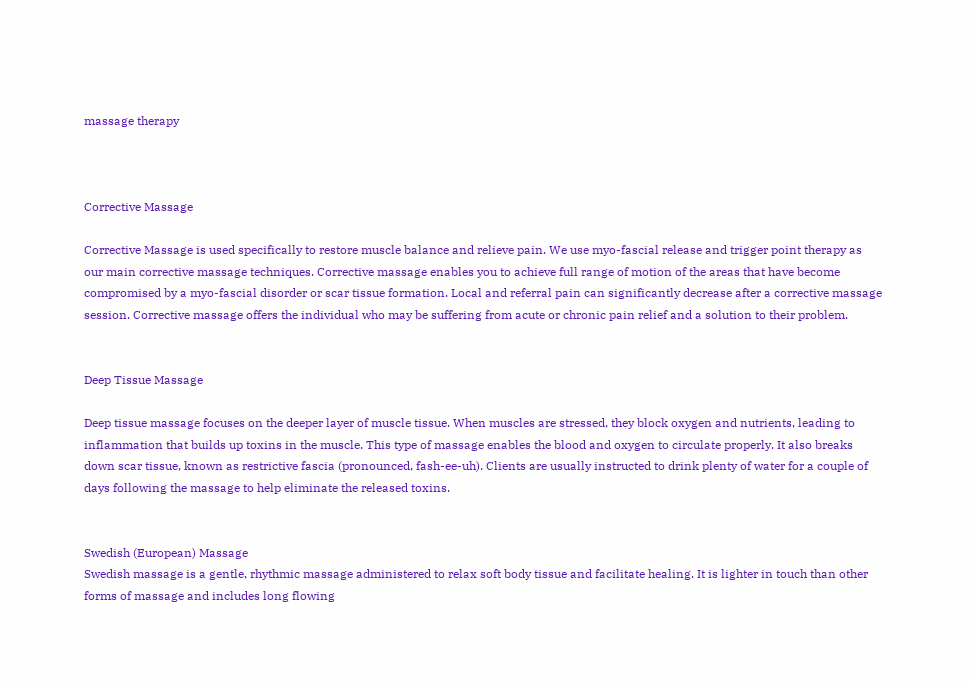massage therapy



Corrective Massage

Corrective Massage is used specifically to restore muscle balance and relieve pain. We use myo-fascial release and trigger point therapy as our main corrective massage techniques. Corrective massage enables you to achieve full range of motion of the areas that have become compromised by a myo-fascial disorder or scar tissue formation. Local and referral pain can significantly decrease after a corrective massage session. Corrective massage offers the individual who may be suffering from acute or chronic pain relief and a solution to their problem.


Deep Tissue Massage

Deep tissue massage focuses on the deeper layer of muscle tissue. When muscles are stressed, they block oxygen and nutrients, leading to inflammation that builds up toxins in the muscle. This type of massage enables the blood and oxygen to circulate properly. It also breaks down scar tissue, known as restrictive fascia (pronounced, fash-ee-uh). Clients are usually instructed to drink plenty of water for a couple of days following the massage to help eliminate the released toxins.


Swedish (European) Massage
Swedish massage is a gentle, rhythmic massage administered to relax soft body tissue and facilitate healing. It is lighter in touch than other forms of massage and includes long flowing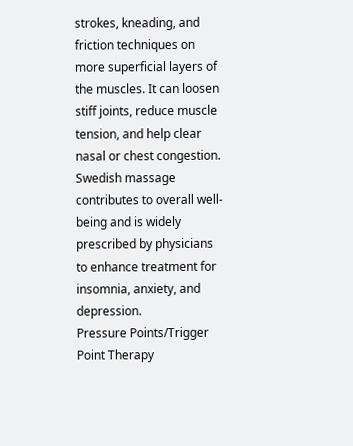strokes, kneading, and friction techniques on more superficial layers of the muscles. It can loosen stiff joints, reduce muscle tension, and help clear nasal or chest congestion. Swedish massage contributes to overall well-being and is widely prescribed by physicians to enhance treatment for insomnia, anxiety, and depression.
Pressure Points/Trigger Point Therapy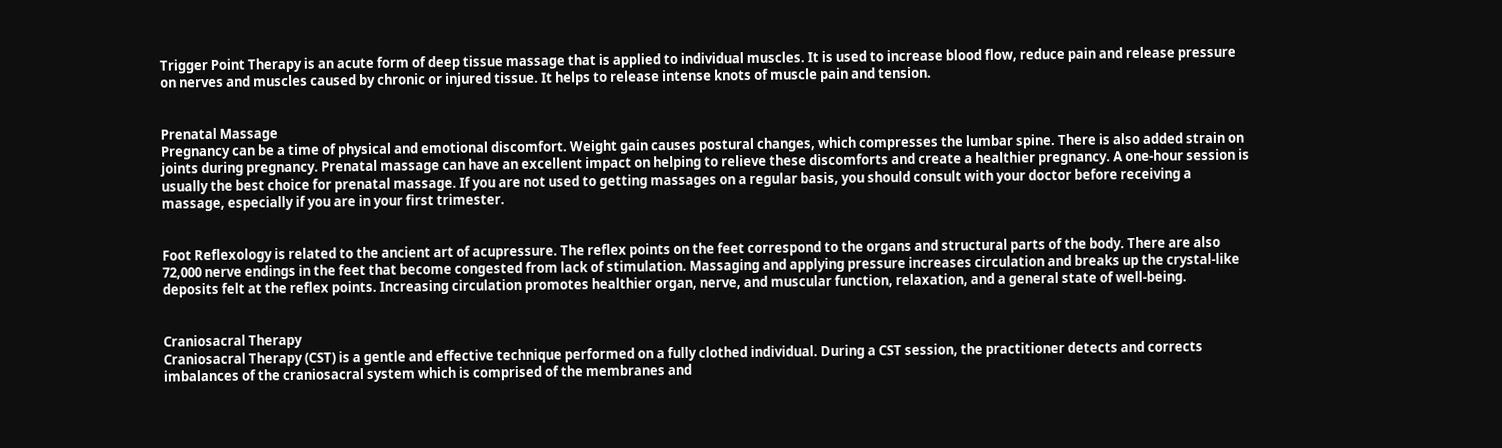Trigger Point Therapy is an acute form of deep tissue massage that is applied to individual muscles. It is used to increase blood flow, reduce pain and release pressure on nerves and muscles caused by chronic or injured tissue. It helps to release intense knots of muscle pain and tension.


Prenatal Massage
Pregnancy can be a time of physical and emotional discomfort. Weight gain causes postural changes, which compresses the lumbar spine. There is also added strain on joints during pregnancy. Prenatal massage can have an excellent impact on helping to relieve these discomforts and create a healthier pregnancy. A one-hour session is usually the best choice for prenatal massage. If you are not used to getting massages on a regular basis, you should consult with your doctor before receiving a massage, especially if you are in your first trimester.


Foot Reflexology is related to the ancient art of acupressure. The reflex points on the feet correspond to the organs and structural parts of the body. There are also 72,000 nerve endings in the feet that become congested from lack of stimulation. Massaging and applying pressure increases circulation and breaks up the crystal-like deposits felt at the reflex points. Increasing circulation promotes healthier organ, nerve, and muscular function, relaxation, and a general state of well-being.


Craniosacral Therapy
Craniosacral Therapy (CST) is a gentle and effective technique performed on a fully clothed individual. During a CST session, the practitioner detects and corrects imbalances of the craniosacral system which is comprised of the membranes and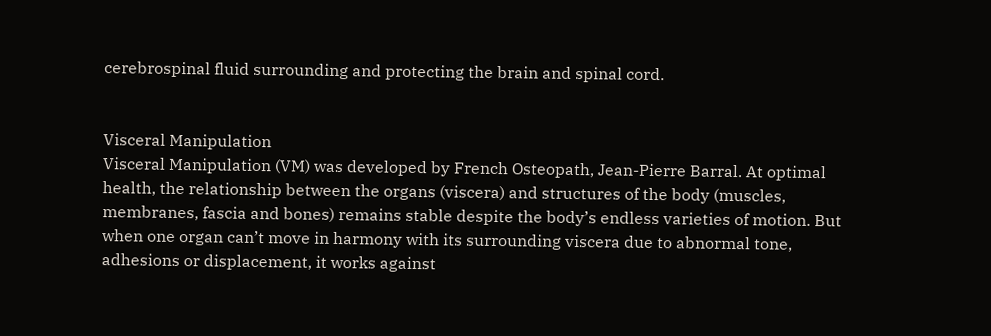cerebrospinal fluid surrounding and protecting the brain and spinal cord.


Visceral Manipulation
Visceral Manipulation (VM) was developed by French Osteopath, Jean-Pierre Barral. At optimal health, the relationship between the organs (viscera) and structures of the body (muscles, membranes, fascia and bones) remains stable despite the body’s endless varieties of motion. But when one organ can’t move in harmony with its surrounding viscera due to abnormal tone, adhesions or displacement, it works against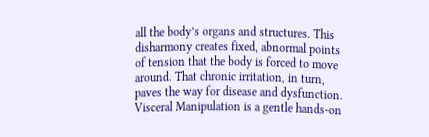all the body’s organs and structures. This disharmony creates fixed, abnormal points of tension that the body is forced to move around. That chronic irritation, in turn, paves the way for disease and dysfunction. Visceral Manipulation is a gentle hands-on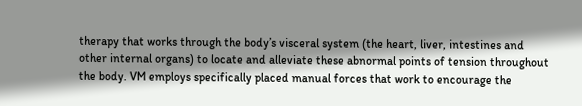therapy that works through the body’s visceral system (the heart, liver, intestines and other internal organs) to locate and alleviate these abnormal points of tension throughout the body. VM employs specifically placed manual forces that work to encourage the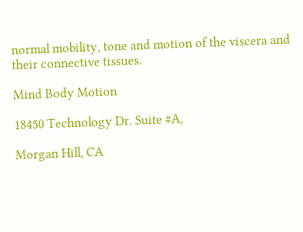normal mobility, tone and motion of the viscera and their connective tissues.

Mind Body Motion

18450 Technology Dr. Suite #A,

Morgan Hill, CA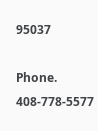95037

Phone. 408-778-5577